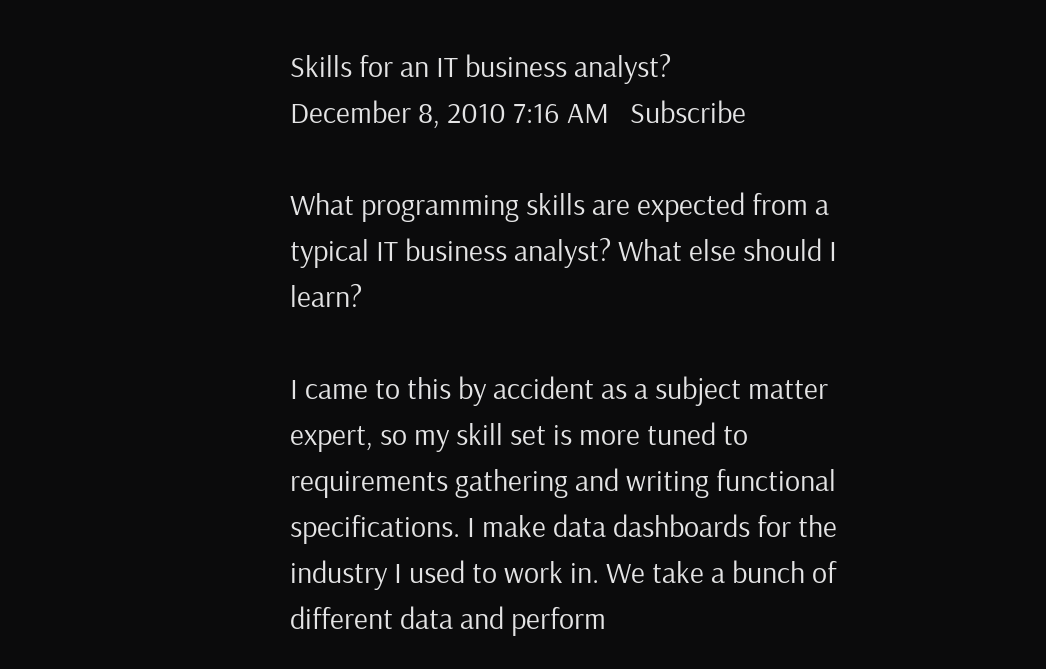Skills for an IT business analyst?
December 8, 2010 7:16 AM   Subscribe

What programming skills are expected from a typical IT business analyst? What else should I learn?

I came to this by accident as a subject matter expert, so my skill set is more tuned to requirements gathering and writing functional specifications. I make data dashboards for the industry I used to work in. We take a bunch of different data and perform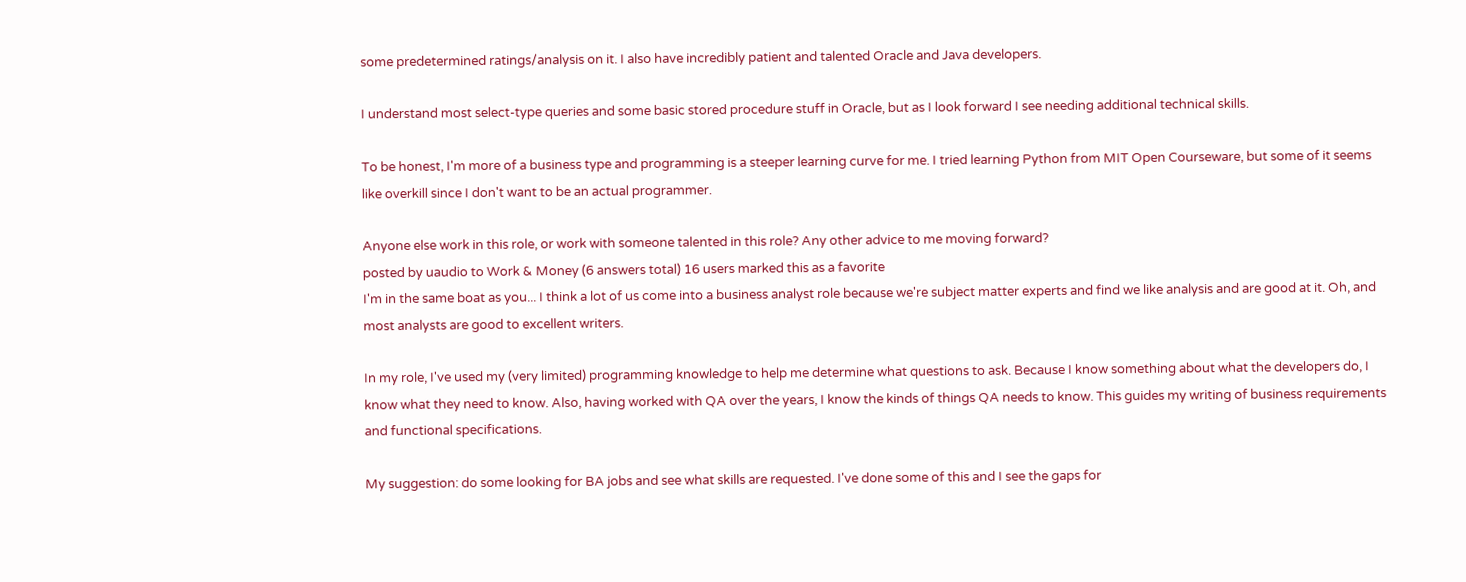some predetermined ratings/analysis on it. I also have incredibly patient and talented Oracle and Java developers.

I understand most select-type queries and some basic stored procedure stuff in Oracle, but as I look forward I see needing additional technical skills.

To be honest, I'm more of a business type and programming is a steeper learning curve for me. I tried learning Python from MIT Open Courseware, but some of it seems like overkill since I don't want to be an actual programmer.

Anyone else work in this role, or work with someone talented in this role? Any other advice to me moving forward?
posted by uaudio to Work & Money (6 answers total) 16 users marked this as a favorite
I'm in the same boat as you... I think a lot of us come into a business analyst role because we're subject matter experts and find we like analysis and are good at it. Oh, and most analysts are good to excellent writers.

In my role, I've used my (very limited) programming knowledge to help me determine what questions to ask. Because I know something about what the developers do, I know what they need to know. Also, having worked with QA over the years, I know the kinds of things QA needs to know. This guides my writing of business requirements and functional specifications.

My suggestion: do some looking for BA jobs and see what skills are requested. I've done some of this and I see the gaps for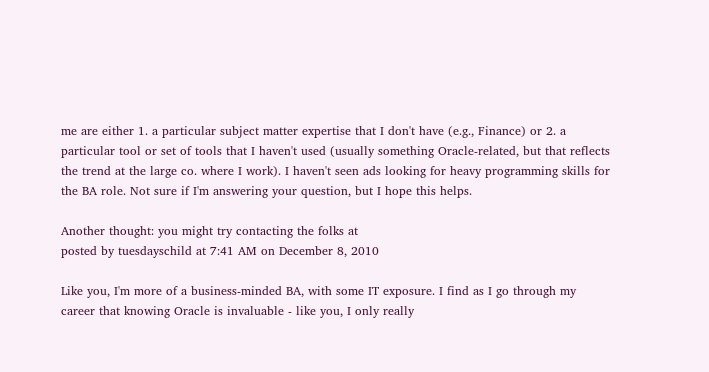me are either 1. a particular subject matter expertise that I don't have (e.g., Finance) or 2. a particular tool or set of tools that I haven't used (usually something Oracle-related, but that reflects the trend at the large co. where I work). I haven't seen ads looking for heavy programming skills for the BA role. Not sure if I'm answering your question, but I hope this helps.

Another thought: you might try contacting the folks at
posted by tuesdayschild at 7:41 AM on December 8, 2010

Like you, I'm more of a business-minded BA, with some IT exposure. I find as I go through my career that knowing Oracle is invaluable - like you, I only really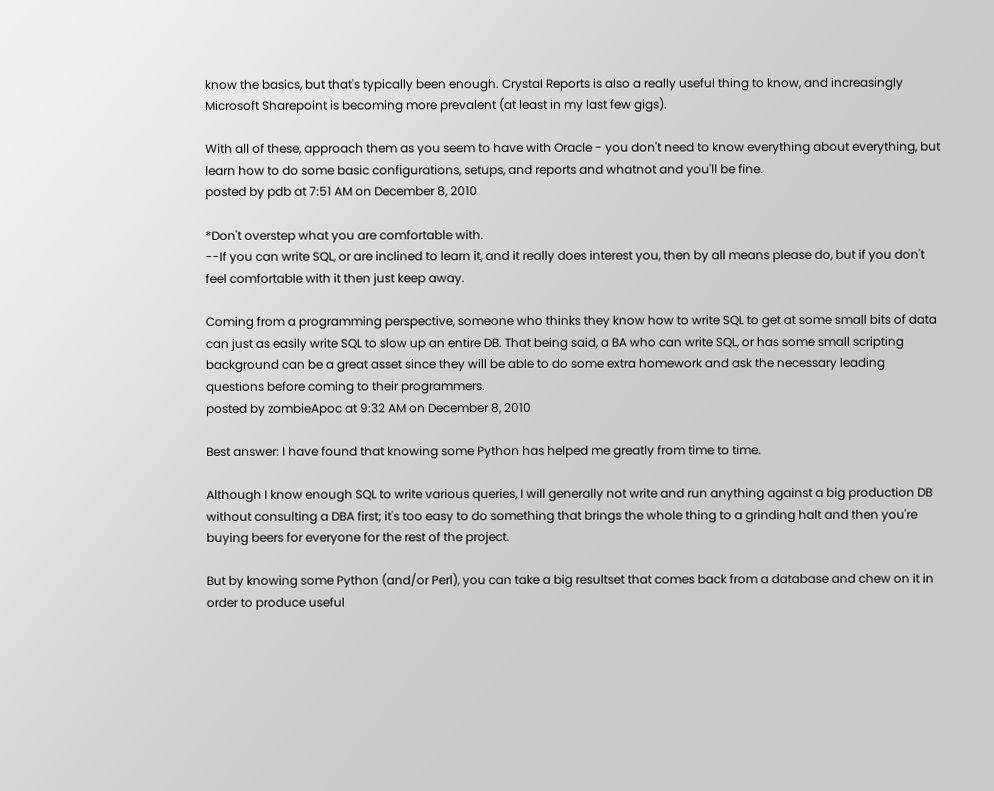know the basics, but that's typically been enough. Crystal Reports is also a really useful thing to know, and increasingly Microsoft Sharepoint is becoming more prevalent (at least in my last few gigs).

With all of these, approach them as you seem to have with Oracle - you don't need to know everything about everything, but learn how to do some basic configurations, setups, and reports and whatnot and you'll be fine.
posted by pdb at 7:51 AM on December 8, 2010

*Don't overstep what you are comfortable with.
--If you can write SQL, or are inclined to learn it, and it really does interest you, then by all means please do, but if you don't feel comfortable with it then just keep away.

Coming from a programming perspective, someone who thinks they know how to write SQL to get at some small bits of data can just as easily write SQL to slow up an entire DB. That being said, a BA who can write SQL, or has some small scripting background can be a great asset since they will be able to do some extra homework and ask the necessary leading questions before coming to their programmers.
posted by zombieApoc at 9:32 AM on December 8, 2010

Best answer: I have found that knowing some Python has helped me greatly from time to time.

Although I know enough SQL to write various queries, I will generally not write and run anything against a big production DB without consulting a DBA first; it's too easy to do something that brings the whole thing to a grinding halt and then you're buying beers for everyone for the rest of the project.

But by knowing some Python (and/or Perl), you can take a big resultset that comes back from a database and chew on it in order to produce useful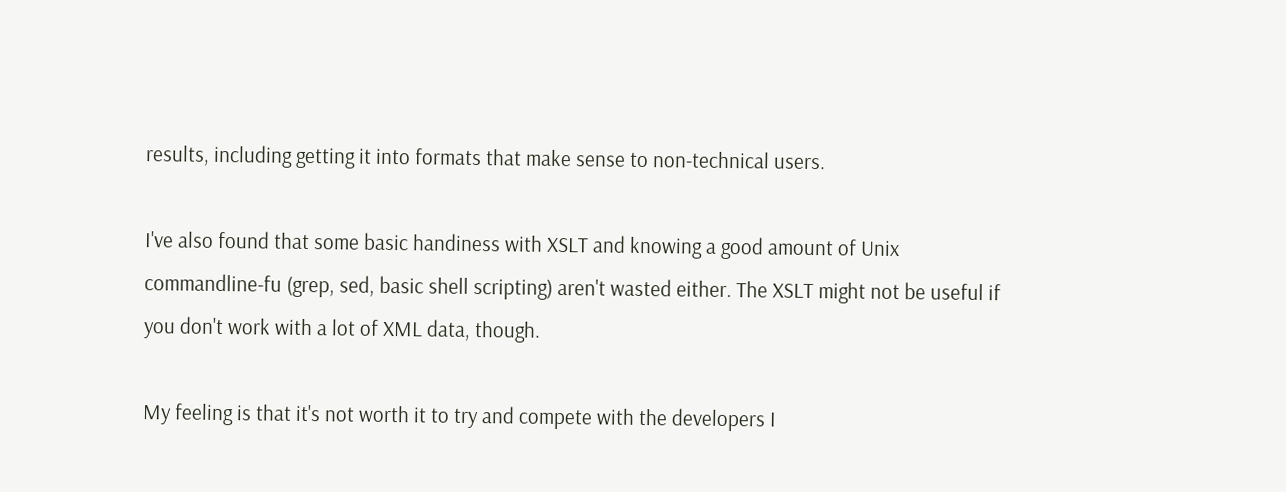results, including getting it into formats that make sense to non-technical users.

I've also found that some basic handiness with XSLT and knowing a good amount of Unix commandline-fu (grep, sed, basic shell scripting) aren't wasted either. The XSLT might not be useful if you don't work with a lot of XML data, though.

My feeling is that it's not worth it to try and compete with the developers I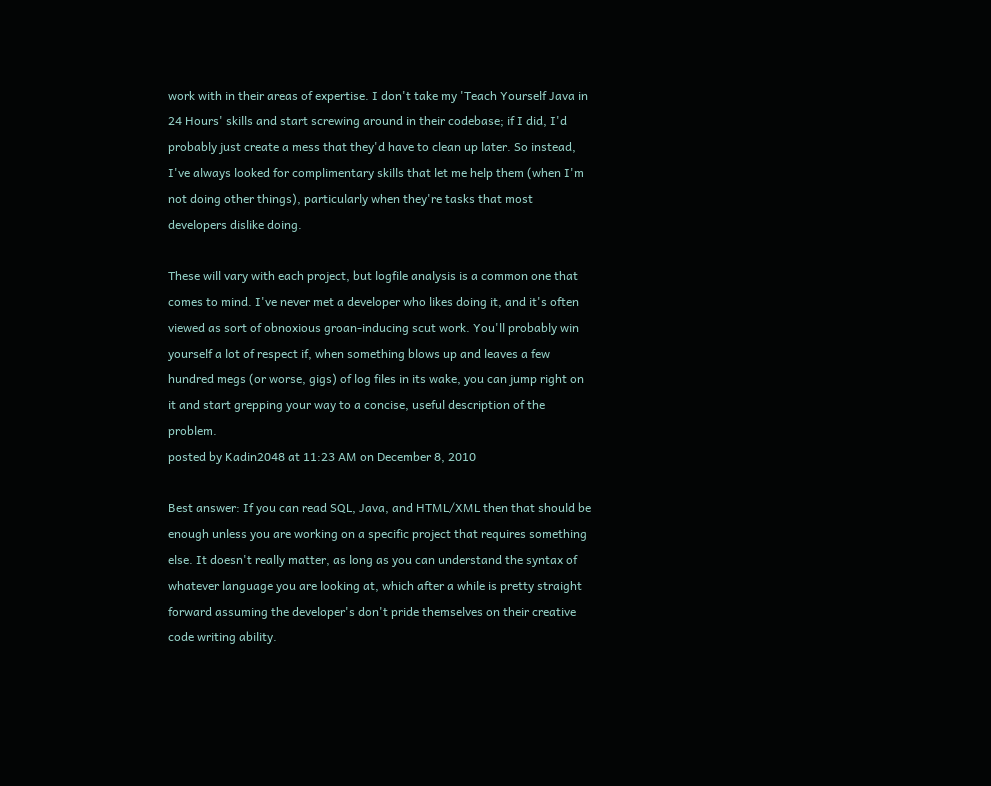work with in their areas of expertise. I don't take my 'Teach Yourself Java in 24 Hours' skills and start screwing around in their codebase; if I did, I'd probably just create a mess that they'd have to clean up later. So instead, I've always looked for complimentary skills that let me help them (when I'm not doing other things), particularly when they're tasks that most developers dislike doing.

These will vary with each project, but logfile analysis is a common one that comes to mind. I've never met a developer who likes doing it, and it's often viewed as sort of obnoxious groan-inducing scut work. You'll probably win yourself a lot of respect if, when something blows up and leaves a few hundred megs (or worse, gigs) of log files in its wake, you can jump right on it and start grepping your way to a concise, useful description of the problem.
posted by Kadin2048 at 11:23 AM on December 8, 2010

Best answer: If you can read SQL, Java, and HTML/XML then that should be enough unless you are working on a specific project that requires something else. It doesn't really matter, as long as you can understand the syntax of whatever language you are looking at, which after a while is pretty straight forward assuming the developer's don't pride themselves on their creative code writing ability.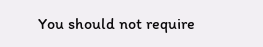You should not require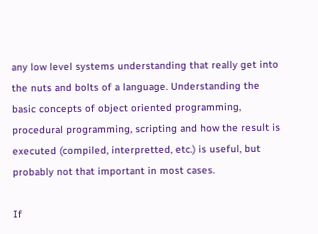any low level systems understanding that really get into the nuts and bolts of a language. Understanding the basic concepts of object oriented programming, procedural programming, scripting and how the result is executed (compiled, interpretted, etc.) is useful, but probably not that important in most cases.

If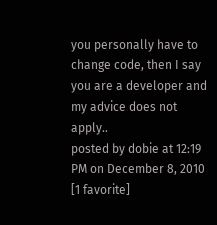you personally have to change code, then I say you are a developer and my advice does not apply..
posted by dobie at 12:19 PM on December 8, 2010 [1 favorite]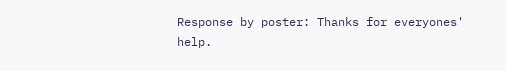Response by poster: Thanks for everyones' help.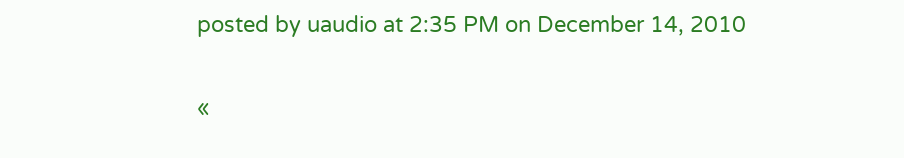posted by uaudio at 2:35 PM on December 14, 2010

«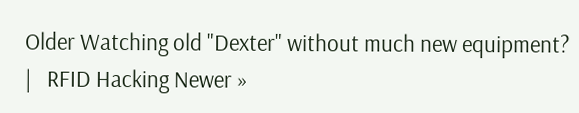Older Watching old "Dexter" without much new equipment?   |   RFID Hacking Newer »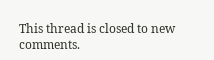This thread is closed to new comments.